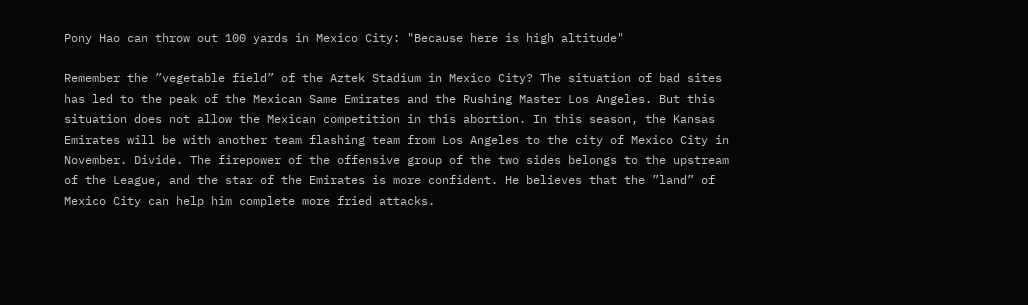Pony Hao can throw out 100 yards in Mexico City: "Because here is high altitude"

Remember the ”vegetable field” of the Aztek Stadium in Mexico City? The situation of bad sites has led to the peak of the Mexican Same Emirates and the Rushing Master Los Angeles. But this situation does not allow the Mexican competition in this abortion. In this season, the Kansas Emirates will be with another team flashing team from Los Angeles to the city of Mexico City in November. Divide. The firepower of the offensive group of the two sides belongs to the upstream of the League, and the star of the Emirates is more confident. He believes that the ”land” of Mexico City can help him complete more fried attacks.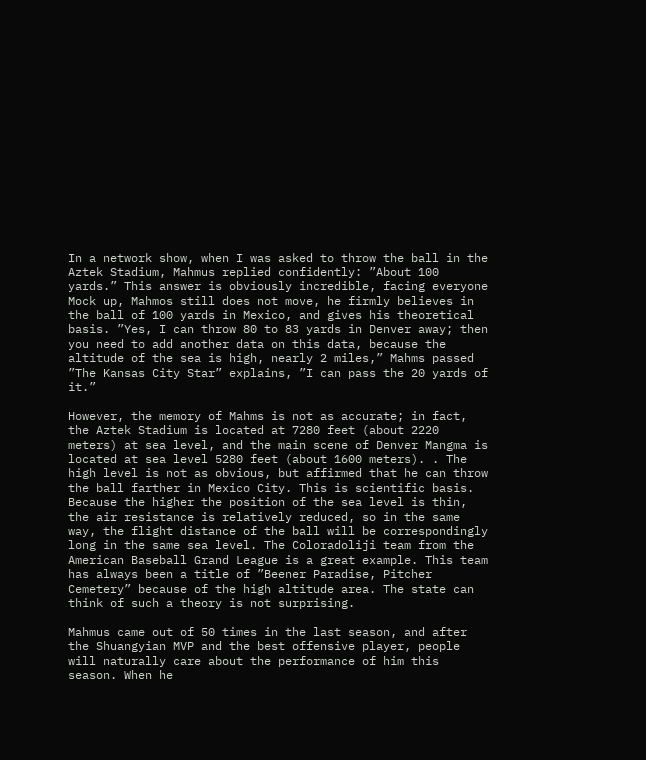In a network show, when I was asked to throw the ball in the Aztek Stadium, Mahmus replied confidently: ”About 100 yards.” This answer is obviously incredible, facing everyone Mock up, Mahmos still does not move, he firmly believes in the ball of 100 yards in Mexico, and gives his theoretical basis. ”Yes, I can throw 80 to 83 yards in Denver away; then you need to add another data on this data, because the altitude of the sea is high, nearly 2 miles,” Mahms passed ”The Kansas City Star” explains, ”I can pass the 20 yards of it.”

However, the memory of Mahms is not as accurate; in fact, the Aztek Stadium is located at 7280 feet (about 2220 meters) at sea level, and the main scene of Denver Mangma is located at sea level 5280 feet (about 1600 meters). . The high level is not as obvious, but affirmed that he can throw the ball farther in Mexico City. This is scientific basis. Because the higher the position of the sea level is thin, the air resistance is relatively reduced, so in the same way, the flight distance of the ball will be correspondingly long in the same sea level. The Coloradoliji team from the American Baseball Grand League is a great example. This team has always been a title of ”Beener Paradise, Pitcher Cemetery” because of the high altitude area. The state can think of such a theory is not surprising.

Mahmus came out of 50 times in the last season, and after the Shuangyian MVP and the best offensive player, people will naturally care about the performance of him this season. When he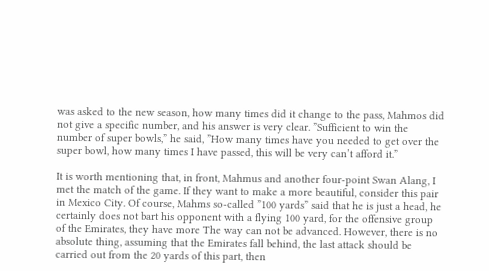was asked to the new season, how many times did it change to the pass, Mahmos did not give a specific number, and his answer is very clear. ”Sufficient to win the number of super bowls,” he said, ”How many times have you needed to get over the super bowl, how many times I have passed, this will be very can’t afford it.”

It is worth mentioning that, in front, Mahmus and another four-point Swan Alang, I met the match of the game. If they want to make a more beautiful, consider this pair in Mexico City. Of course, Mahms so-called ”100 yards” said that he is just a head, he certainly does not bart his opponent with a flying 100 yard, for the offensive group of the Emirates, they have more The way can not be advanced. However, there is no absolute thing, assuming that the Emirates fall behind, the last attack should be carried out from the 20 yards of this part, then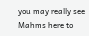you may really see Mahms here to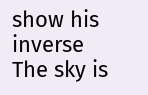show his inverse The sky is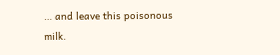… and leave this poisonous milk.